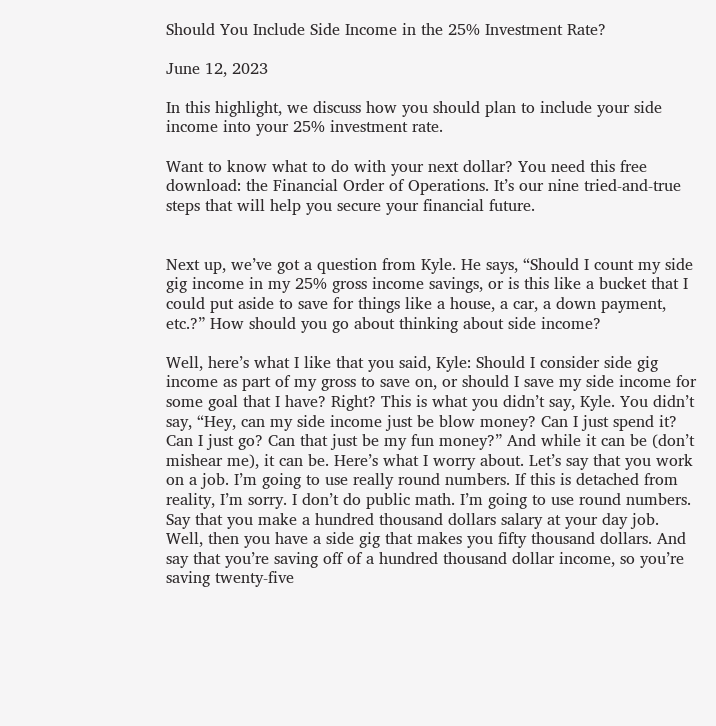Should You Include Side Income in the 25% Investment Rate?

June 12, 2023

In this highlight, we discuss how you should plan to include your side income into your 25% investment rate.

Want to know what to do with your next dollar? You need this free download: the Financial Order of Operations. It’s our nine tried-and-true steps that will help you secure your financial future.


Next up, we’ve got a question from Kyle. He says, “Should I count my side gig income in my 25% gross income savings, or is this like a bucket that I could put aside to save for things like a house, a car, a down payment, etc.?” How should you go about thinking about side income?

Well, here’s what I like that you said, Kyle: Should I consider side gig income as part of my gross to save on, or should I save my side income for some goal that I have? Right? This is what you didn’t say, Kyle. You didn’t say, “Hey, can my side income just be blow money? Can I just spend it? Can I just go? Can that just be my fun money?” And while it can be (don’t mishear me), it can be. Here’s what I worry about. Let’s say that you work on a job. I’m going to use really round numbers. If this is detached from reality, I’m sorry. I don’t do public math. I’m going to use round numbers. Say that you make a hundred thousand dollars salary at your day job. Well, then you have a side gig that makes you fifty thousand dollars. And say that you’re saving off of a hundred thousand dollar income, so you’re saving twenty-five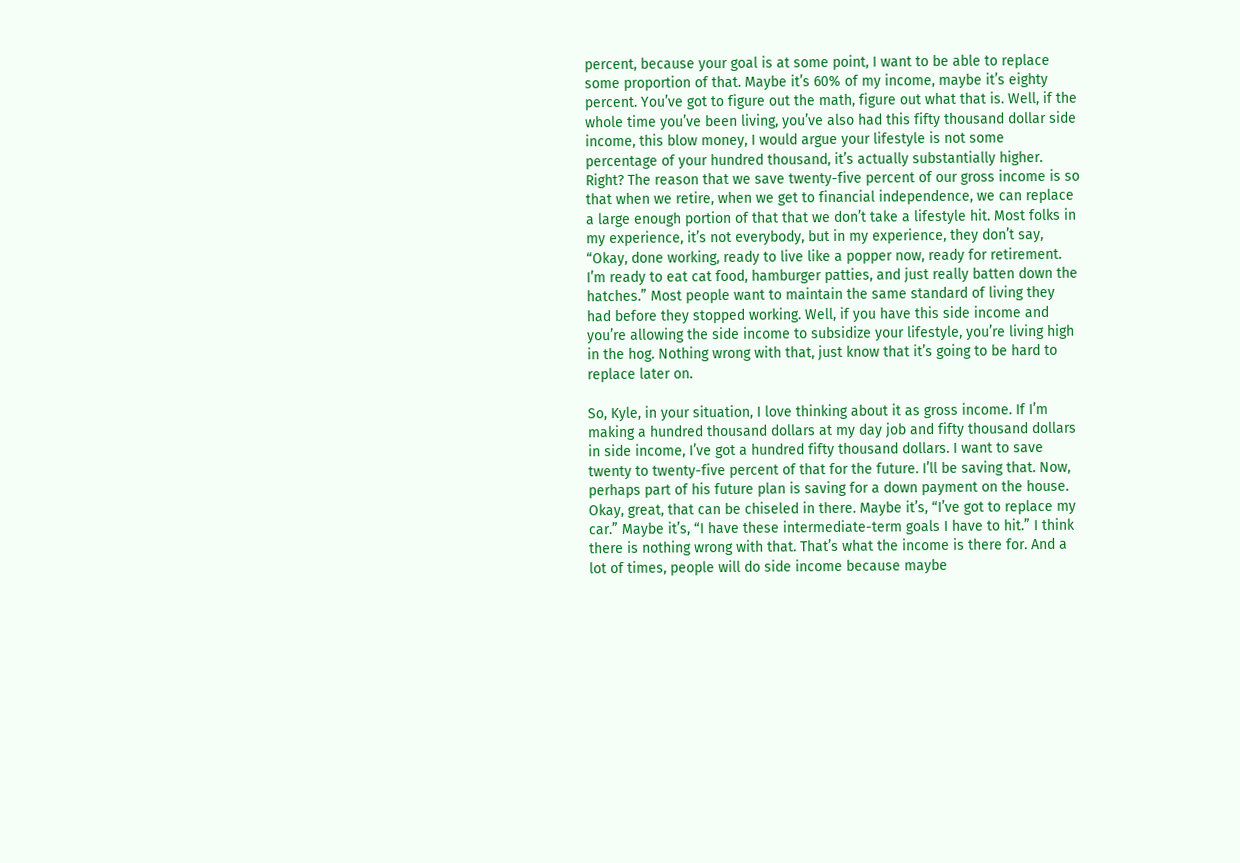percent, because your goal is at some point, I want to be able to replace some proportion of that. Maybe it’s 60% of my income, maybe it’s eighty percent. You’ve got to figure out the math, figure out what that is. Well, if the whole time you’ve been living, you’ve also had this fifty thousand dollar side income, this blow money, I would argue your lifestyle is not some percentage of your hundred thousand, it’s actually substantially higher. Right? The reason that we save twenty-five percent of our gross income is so that when we retire, when we get to financial independence, we can replace a large enough portion of that that we don’t take a lifestyle hit. Most folks in my experience, it’s not everybody, but in my experience, they don’t say, “Okay, done working, ready to live like a popper now, ready for retirement. I’m ready to eat cat food, hamburger patties, and just really batten down the hatches.” Most people want to maintain the same standard of living they had before they stopped working. Well, if you have this side income and you’re allowing the side income to subsidize your lifestyle, you’re living high in the hog. Nothing wrong with that, just know that it’s going to be hard to replace later on.

So, Kyle, in your situation, I love thinking about it as gross income. If I’m making a hundred thousand dollars at my day job and fifty thousand dollars in side income, I’ve got a hundred fifty thousand dollars. I want to save twenty to twenty-five percent of that for the future. I’ll be saving that. Now, perhaps part of his future plan is saving for a down payment on the house. Okay, great, that can be chiseled in there. Maybe it’s, “I’ve got to replace my car.” Maybe it’s, “I have these intermediate-term goals I have to hit.” I think there is nothing wrong with that. That’s what the income is there for. And a lot of times, people will do side income because maybe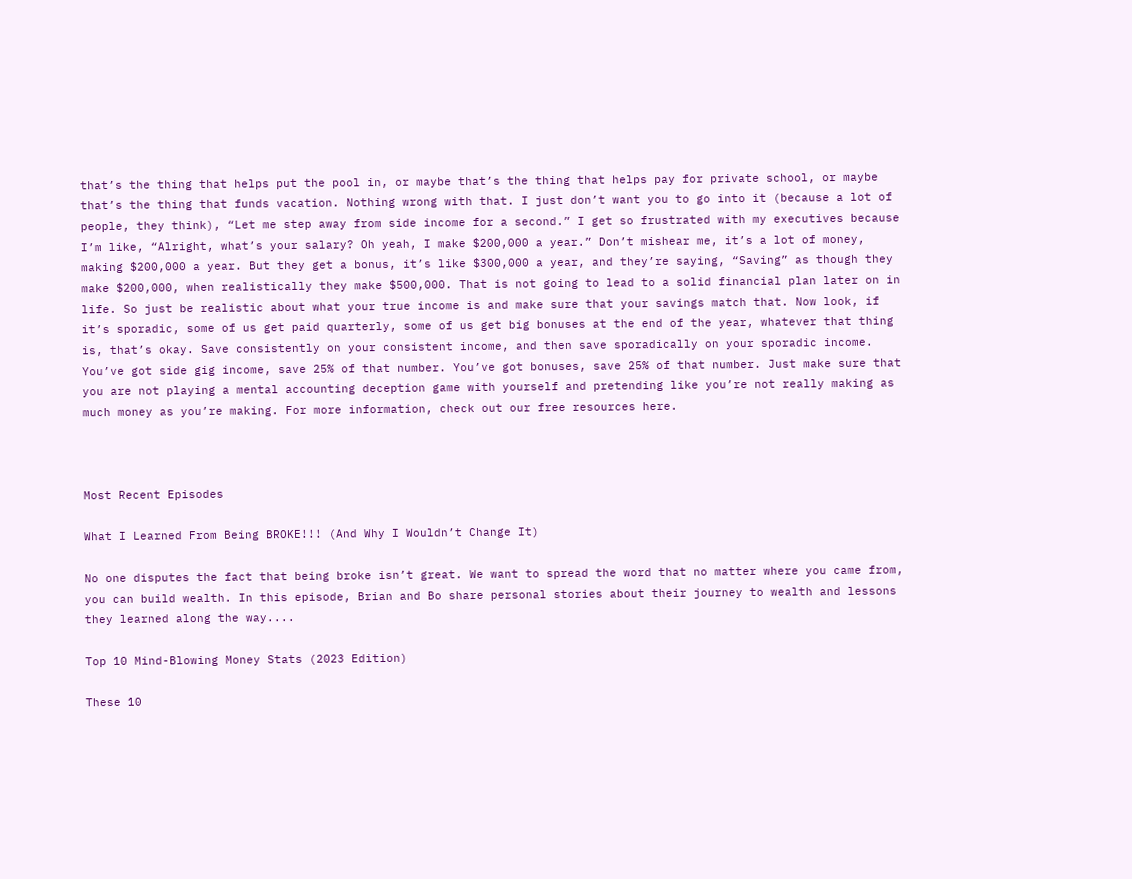that’s the thing that helps put the pool in, or maybe that’s the thing that helps pay for private school, or maybe that’s the thing that funds vacation. Nothing wrong with that. I just don’t want you to go into it (because a lot of people, they think), “Let me step away from side income for a second.” I get so frustrated with my executives because I’m like, “Alright, what’s your salary? Oh yeah, I make $200,000 a year.” Don’t mishear me, it’s a lot of money, making $200,000 a year. But they get a bonus, it’s like $300,000 a year, and they’re saying, “Saving” as though they make $200,000, when realistically they make $500,000. That is not going to lead to a solid financial plan later on in life. So just be realistic about what your true income is and make sure that your savings match that. Now look, if it’s sporadic, some of us get paid quarterly, some of us get big bonuses at the end of the year, whatever that thing is, that’s okay. Save consistently on your consistent income, and then save sporadically on your sporadic income. You’ve got side gig income, save 25% of that number. You’ve got bonuses, save 25% of that number. Just make sure that you are not playing a mental accounting deception game with yourself and pretending like you’re not really making as much money as you’re making. For more information, check out our free resources here.



Most Recent Episodes

What I Learned From Being BROKE!!! (And Why I Wouldn’t Change It)

No one disputes the fact that being broke isn’t great. We want to spread the word that no matter where you came from, you can build wealth. In this episode, Brian and Bo share personal stories about their journey to wealth and lessons they learned along the way....

Top 10 Mind-Blowing Money Stats (2023 Edition)

These 10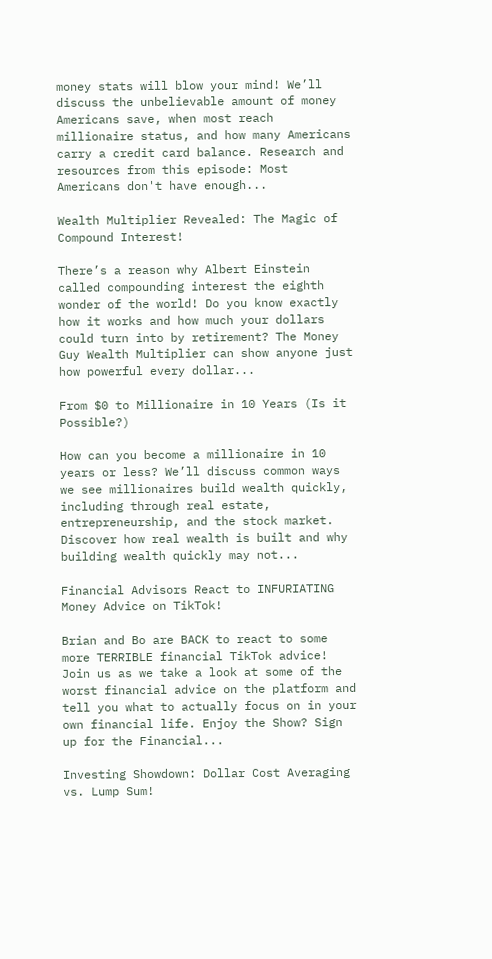money stats will blow your mind! We’ll discuss the unbelievable amount of money Americans save, when most reach millionaire status, and how many Americans carry a credit card balance. Research and resources from this episode: Most Americans don't have enough...

Wealth Multiplier Revealed: The Magic of Compound Interest!

There’s a reason why Albert Einstein called compounding interest the eighth wonder of the world! Do you know exactly how it works and how much your dollars could turn into by retirement? The Money Guy Wealth Multiplier can show anyone just how powerful every dollar...

From $0 to Millionaire in 10 Years (Is it Possible?)

How can you become a millionaire in 10 years or less? We’ll discuss common ways we see millionaires build wealth quickly, including through real estate, entrepreneurship, and the stock market. Discover how real wealth is built and why building wealth quickly may not...

Financial Advisors React to INFURIATING Money Advice on TikTok!

Brian and Bo are BACK to react to some more TERRIBLE financial TikTok advice! Join us as we take a look at some of the worst financial advice on the platform and tell you what to actually focus on in your own financial life. Enjoy the Show? Sign up for the Financial...

Investing Showdown: Dollar Cost Averaging vs. Lump Sum!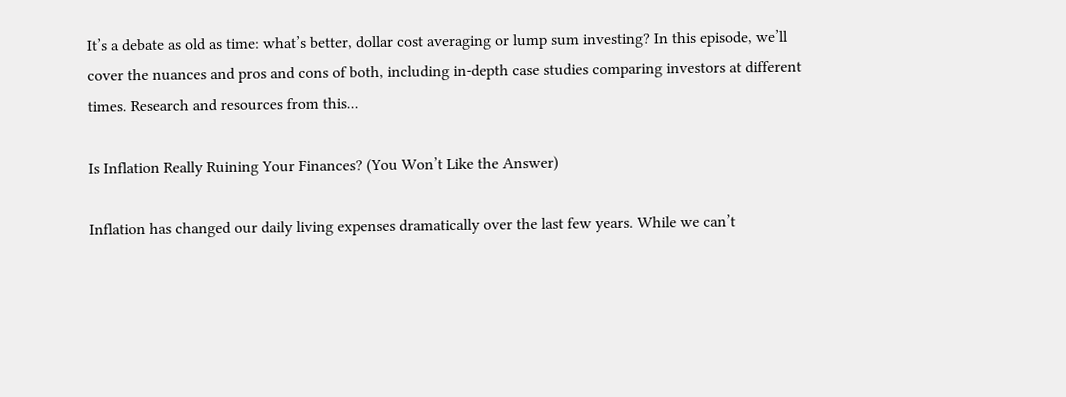It’s a debate as old as time: what’s better, dollar cost averaging or lump sum investing? In this episode, we’ll cover the nuances and pros and cons of both, including in-depth case studies comparing investors at different times. Research and resources from this...

Is Inflation Really Ruining Your Finances? (You Won’t Like the Answer)

Inflation has changed our daily living expenses dramatically over the last few years. While we can’t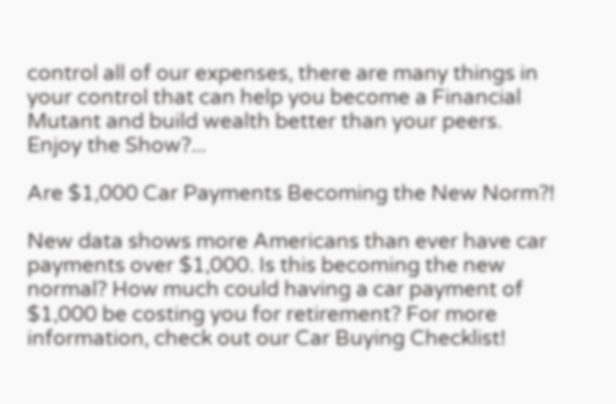control all of our expenses, there are many things in your control that can help you become a Financial Mutant and build wealth better than your peers. Enjoy the Show?...

Are $1,000 Car Payments Becoming the New Norm?!

New data shows more Americans than ever have car payments over $1,000. Is this becoming the new normal? How much could having a car payment of $1,000 be costing you for retirement? For more information, check out our Car Buying Checklist!